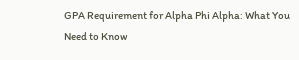GPA Requirement for Alpha Phi Alpha: What You Need to Know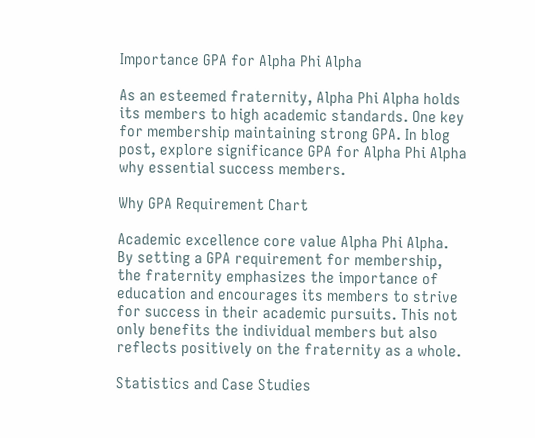Importance GPA for Alpha Phi Alpha

As an esteemed fraternity, Alpha Phi Alpha holds its members to high academic standards. One key for membership maintaining strong GPA. In blog post, explore significance GPA for Alpha Phi Alpha why essential success members.

Why GPA Requirement Chart

Academic excellence core value Alpha Phi Alpha. By setting a GPA requirement for membership, the fraternity emphasizes the importance of education and encourages its members to strive for success in their academic pursuits. This not only benefits the individual members but also reflects positively on the fraternity as a whole.

Statistics and Case Studies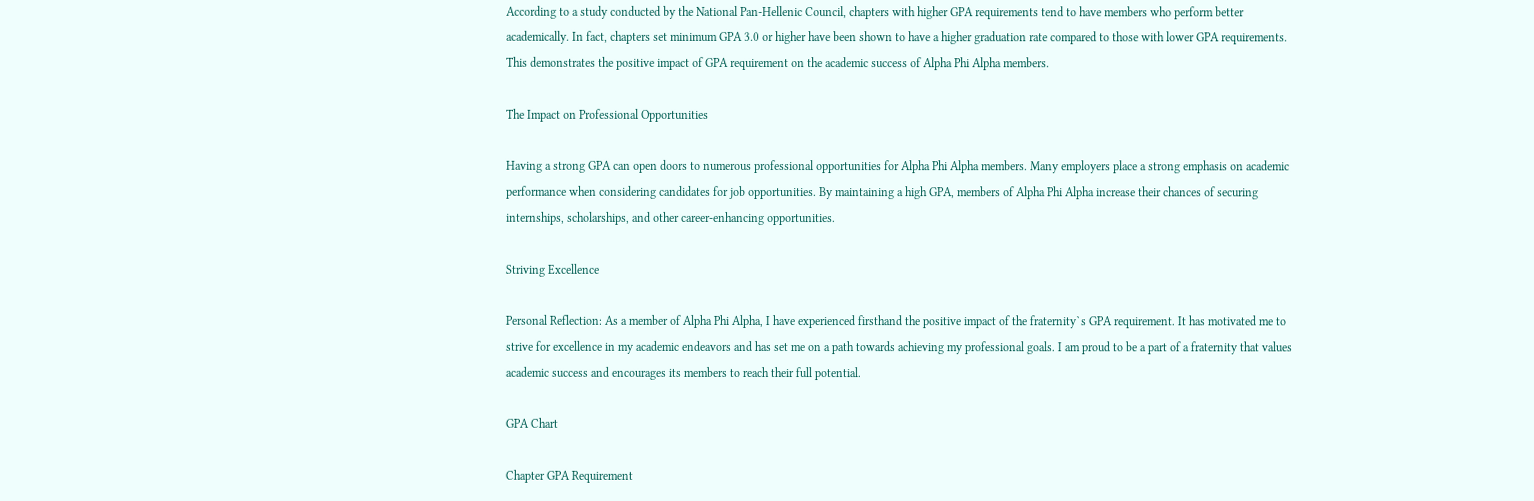According to a study conducted by the National Pan-Hellenic Council, chapters with higher GPA requirements tend to have members who perform better academically. In fact, chapters set minimum GPA 3.0 or higher have been shown to have a higher graduation rate compared to those with lower GPA requirements. This demonstrates the positive impact of GPA requirement on the academic success of Alpha Phi Alpha members.

The Impact on Professional Opportunities

Having a strong GPA can open doors to numerous professional opportunities for Alpha Phi Alpha members. Many employers place a strong emphasis on academic performance when considering candidates for job opportunities. By maintaining a high GPA, members of Alpha Phi Alpha increase their chances of securing internships, scholarships, and other career-enhancing opportunities.

Striving Excellence

Personal Reflection: As a member of Alpha Phi Alpha, I have experienced firsthand the positive impact of the fraternity`s GPA requirement. It has motivated me to strive for excellence in my academic endeavors and has set me on a path towards achieving my professional goals. I am proud to be a part of a fraternity that values academic success and encourages its members to reach their full potential.

GPA Chart

Chapter GPA Requirement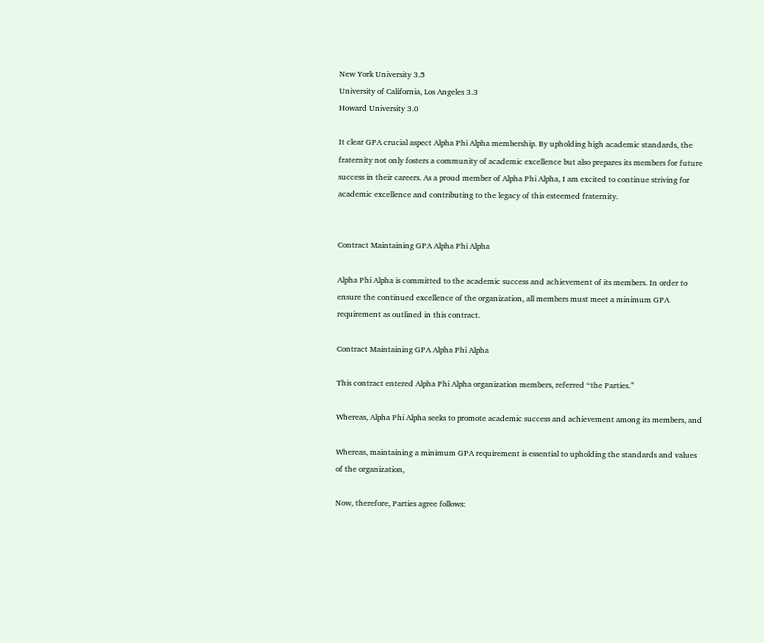New York University 3.5
University of California, Los Angeles 3.3
Howard University 3.0

It clear GPA crucial aspect Alpha Phi Alpha membership. By upholding high academic standards, the fraternity not only fosters a community of academic excellence but also prepares its members for future success in their careers. As a proud member of Alpha Phi Alpha, I am excited to continue striving for academic excellence and contributing to the legacy of this esteemed fraternity.


Contract Maintaining GPA Alpha Phi Alpha

Alpha Phi Alpha is committed to the academic success and achievement of its members. In order to ensure the continued excellence of the organization, all members must meet a minimum GPA requirement as outlined in this contract.

Contract Maintaining GPA Alpha Phi Alpha

This contract entered Alpha Phi Alpha organization members, referred “the Parties.”

Whereas, Alpha Phi Alpha seeks to promote academic success and achievement among its members, and

Whereas, maintaining a minimum GPA requirement is essential to upholding the standards and values of the organization,

Now, therefore, Parties agree follows: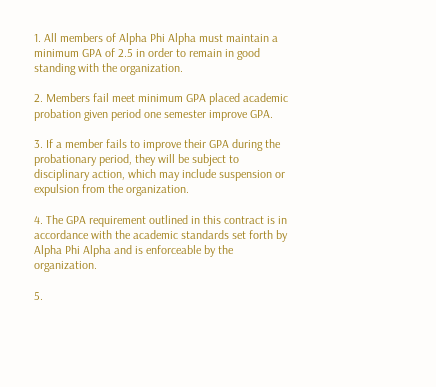1. All members of Alpha Phi Alpha must maintain a minimum GPA of 2.5 in order to remain in good standing with the organization.

2. Members fail meet minimum GPA placed academic probation given period one semester improve GPA.

3. If a member fails to improve their GPA during the probationary period, they will be subject to disciplinary action, which may include suspension or expulsion from the organization.

4. The GPA requirement outlined in this contract is in accordance with the academic standards set forth by Alpha Phi Alpha and is enforceable by the organization.

5.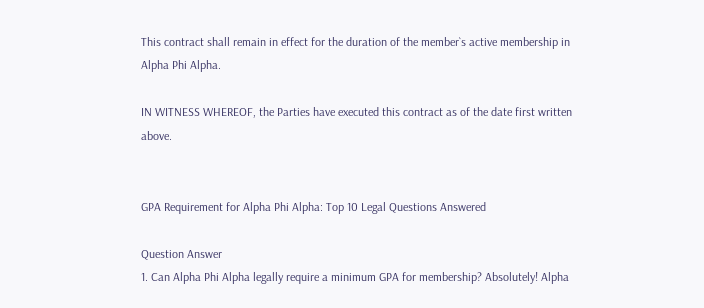This contract shall remain in effect for the duration of the member`s active membership in Alpha Phi Alpha.

IN WITNESS WHEREOF, the Parties have executed this contract as of the date first written above.


GPA Requirement for Alpha Phi Alpha: Top 10 Legal Questions Answered

Question Answer
1. Can Alpha Phi Alpha legally require a minimum GPA for membership? Absolutely! Alpha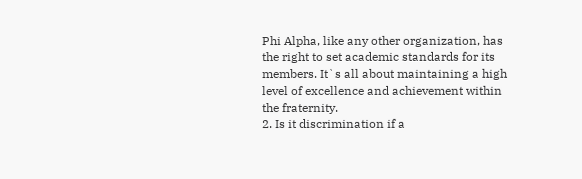Phi Alpha, like any other organization, has the right to set academic standards for its members. It`s all about maintaining a high level of excellence and achievement within the fraternity.
2. Is it discrimination if a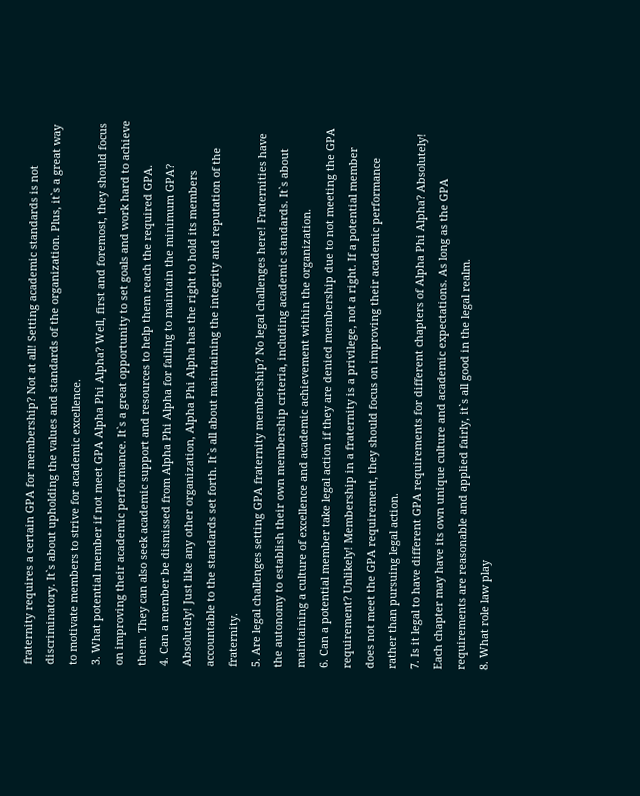fraternity requires a certain GPA for membership? Not at all! Setting academic standards is not discriminatory. It`s about upholding the values and standards of the organization. Plus, it`s a great way to motivate members to strive for academic excellence.
3. What potential member if not meet GPA Alpha Phi Alpha? Well, first and foremost, they should focus on improving their academic performance. It`s a great opportunity to set goals and work hard to achieve them. They can also seek academic support and resources to help them reach the required GPA.
4. Can a member be dismissed from Alpha Phi Alpha for failing to maintain the minimum GPA? Absolutely! Just like any other organization, Alpha Phi Alpha has the right to hold its members accountable to the standards set forth. It`s all about maintaining the integrity and reputation of the fraternity.
5. Are legal challenges setting GPA fraternity membership? No legal challenges here! Fraternities have the autonomy to establish their own membership criteria, including academic standards. It`s about maintaining a culture of excellence and academic achievement within the organization.
6. Can a potential member take legal action if they are denied membership due to not meeting the GPA requirement? Unlikely! Membership in a fraternity is a privilege, not a right. If a potential member does not meet the GPA requirement, they should focus on improving their academic performance rather than pursuing legal action.
7. Is it legal to have different GPA requirements for different chapters of Alpha Phi Alpha? Absolutely! Each chapter may have its own unique culture and academic expectations. As long as the GPA requirements are reasonable and applied fairly, it`s all good in the legal realm.
8. What role law play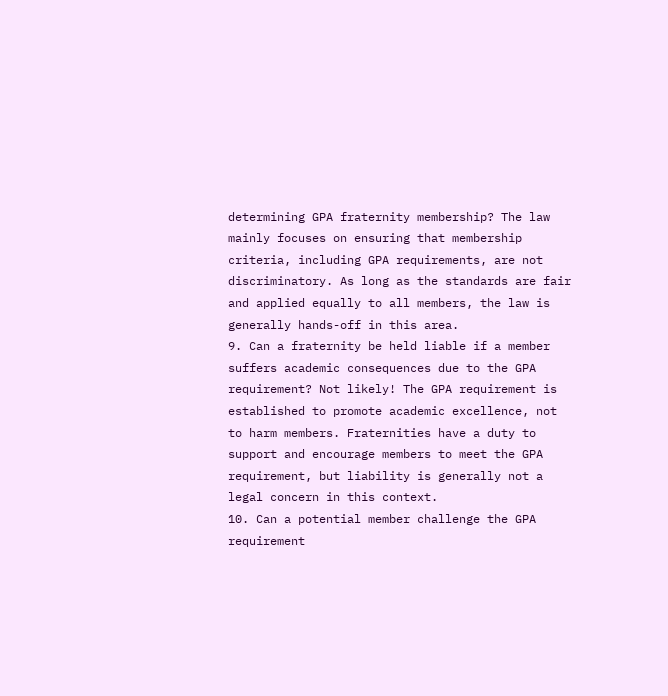determining GPA fraternity membership? The law mainly focuses on ensuring that membership criteria, including GPA requirements, are not discriminatory. As long as the standards are fair and applied equally to all members, the law is generally hands-off in this area.
9. Can a fraternity be held liable if a member suffers academic consequences due to the GPA requirement? Not likely! The GPA requirement is established to promote academic excellence, not to harm members. Fraternities have a duty to support and encourage members to meet the GPA requirement, but liability is generally not a legal concern in this context.
10. Can a potential member challenge the GPA requirement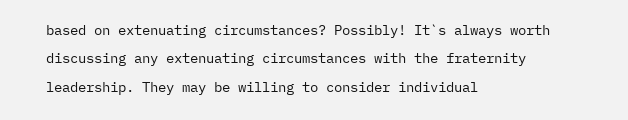based on extenuating circumstances? Possibly! It`s always worth discussing any extenuating circumstances with the fraternity leadership. They may be willing to consider individual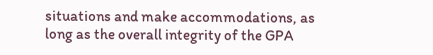situations and make accommodations, as long as the overall integrity of the GPA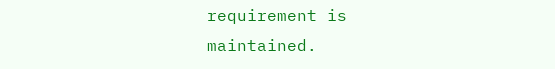requirement is maintained.